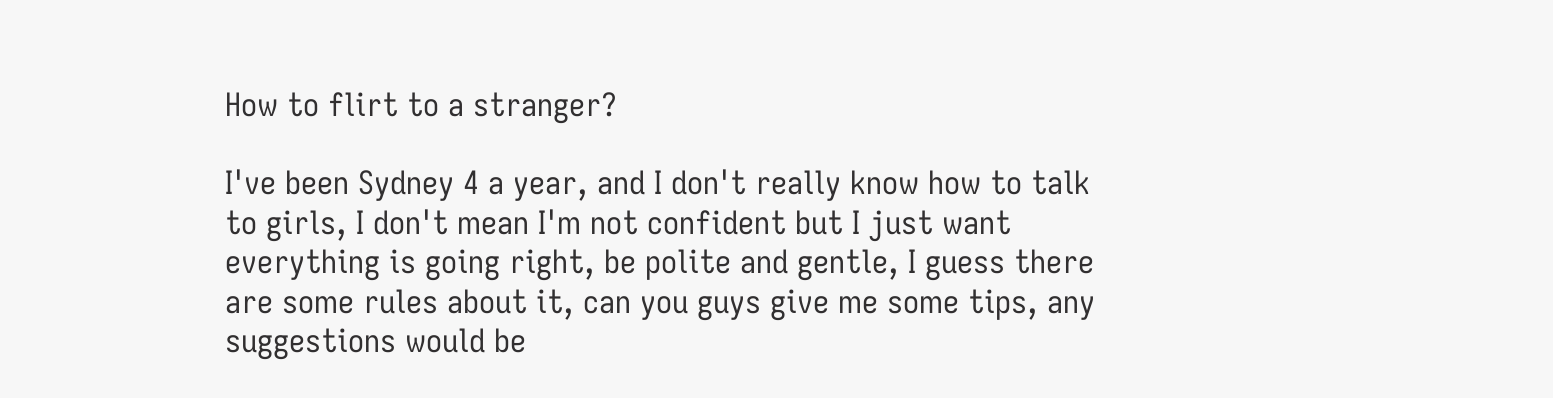How to flirt to a stranger?

I've been Sydney 4 a year, and I don't really know how to talk to girls, I don't mean I'm not confident but I just want everything is going right, be polite and gentle, I guess there are some rules about it, can you guys give me some tips, any suggestions would be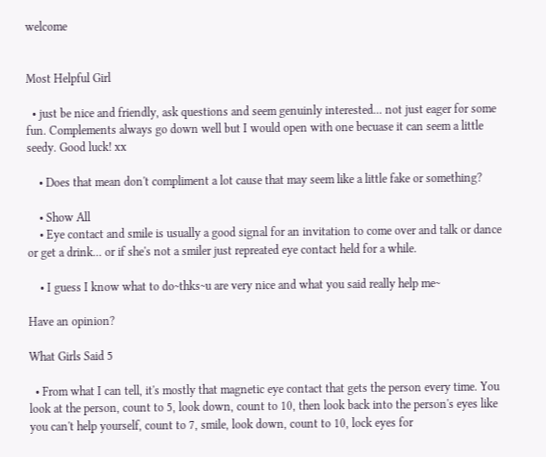welcome


Most Helpful Girl

  • just be nice and friendly, ask questions and seem genuinly interested... not just eager for some fun. Complements always go down well but I would open with one becuase it can seem a little seedy. Good luck! xx

    • Does that mean don't compliment a lot cause that may seem like a little fake or something?

    • Show All
    • Eye contact and smile is usually a good signal for an invitation to come over and talk or dance or get a drink... or if she's not a smiler just repreated eye contact held for a while.

    • I guess I know what to do~thks~u are very nice and what you said really help me~

Have an opinion?

What Girls Said 5

  • From what I can tell, it's mostly that magnetic eye contact that gets the person every time. You look at the person, count to 5, look down, count to 10, then look back into the person's eyes like you can't help yourself, count to 7, smile, look down, count to 10, lock eyes for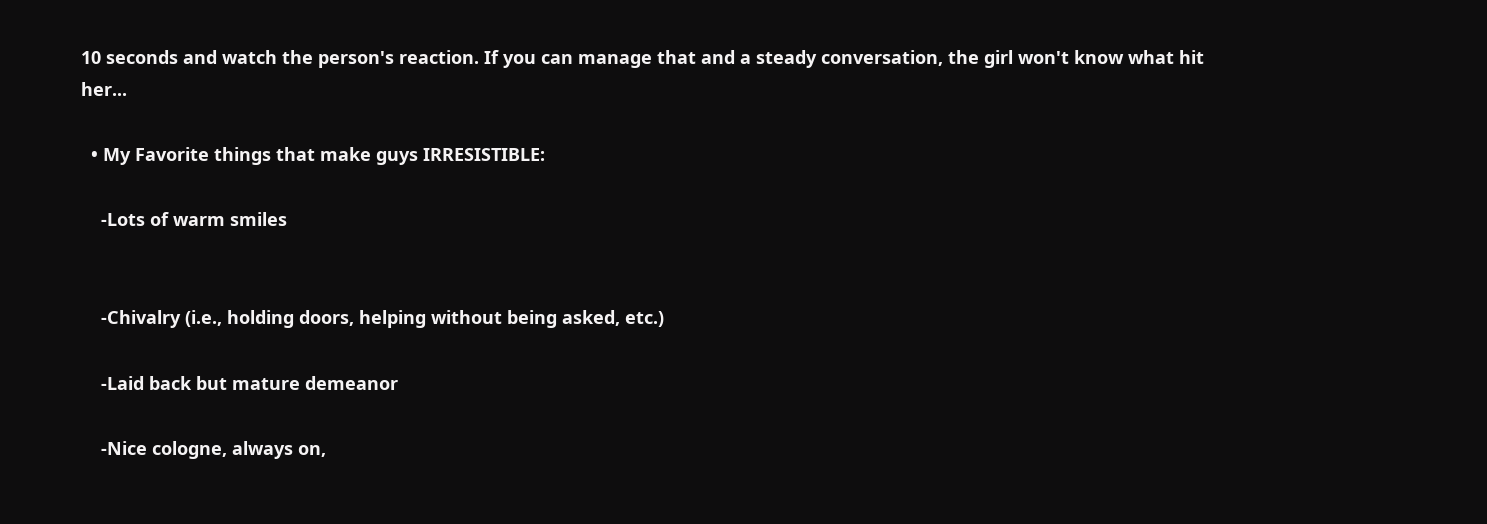10 seconds and watch the person's reaction. If you can manage that and a steady conversation, the girl won't know what hit her...

  • My Favorite things that make guys IRRESISTIBLE:

    -Lots of warm smiles


    -Chivalry (i.e., holding doors, helping without being asked, etc.)

    -Laid back but mature demeanor

    -Nice cologne, always on,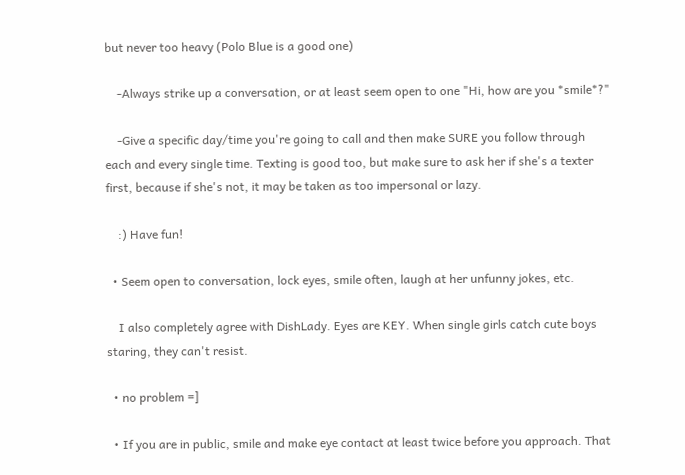but never too heavy (Polo Blue is a good one)

    -Always strike up a conversation, or at least seem open to one "Hi, how are you *smile*?"

    -Give a specific day/time you're going to call and then make SURE you follow through each and every single time. Texting is good too, but make sure to ask her if she's a texter first, because if she's not, it may be taken as too impersonal or lazy.

    :) Have fun!

  • Seem open to conversation, lock eyes, smile often, laugh at her unfunny jokes, etc.

    I also completely agree with DishLady. Eyes are KEY. When single girls catch cute boys staring, they can't resist.

  • no problem =]

  • If you are in public, smile and make eye contact at least twice before you approach. That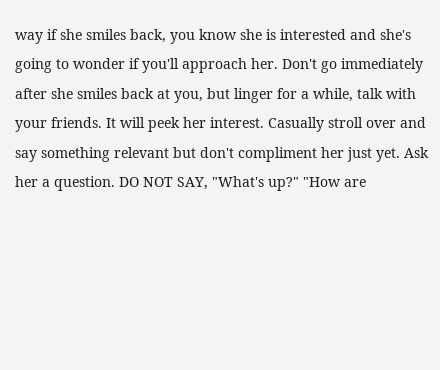way if she smiles back, you know she is interested and she's going to wonder if you'll approach her. Don't go immediately after she smiles back at you, but linger for a while, talk with your friends. It will peek her interest. Casually stroll over and say something relevant but don't compliment her just yet. Ask her a question. DO NOT SAY, "What's up?" "How are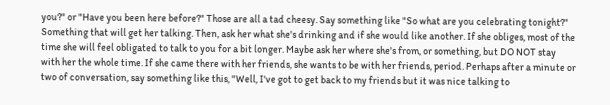you?" or "Have you been here before?" Those are all a tad cheesy. Say something like "So what are you celebrating tonight?" Something that will get her talking. Then, ask her what she's drinking and if she would like another. If she obliges, most of the time she will feel obligated to talk to you for a bit longer. Maybe ask her where she's from, or something, but DO NOT stay with her the whole time. If she came there with her friends, she wants to be with her friends, period. Perhaps after a minute or two of conversation, say something like this, "Well, I've got to get back to my friends but it was nice talking to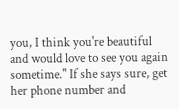you, I think you're beautiful and would love to see you again sometime." If she says sure, get her phone number and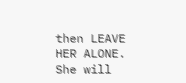then LEAVE HER ALONE. She will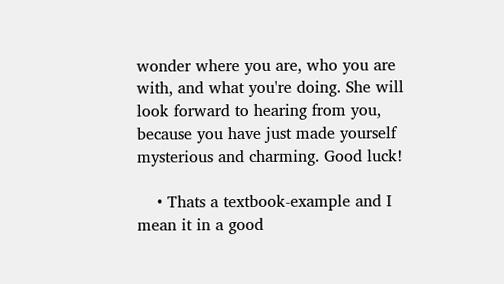wonder where you are, who you are with, and what you're doing. She will look forward to hearing from you, because you have just made yourself mysterious and charming. Good luck!

    • Thats a textbook-example and I mean it in a good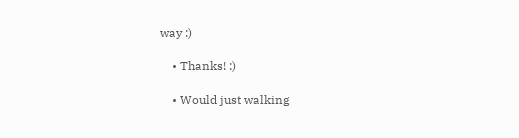way :)

    • Thanks! :)

    • Would just walking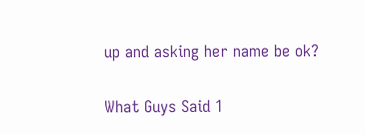up and asking her name be ok?

What Guys Said 1